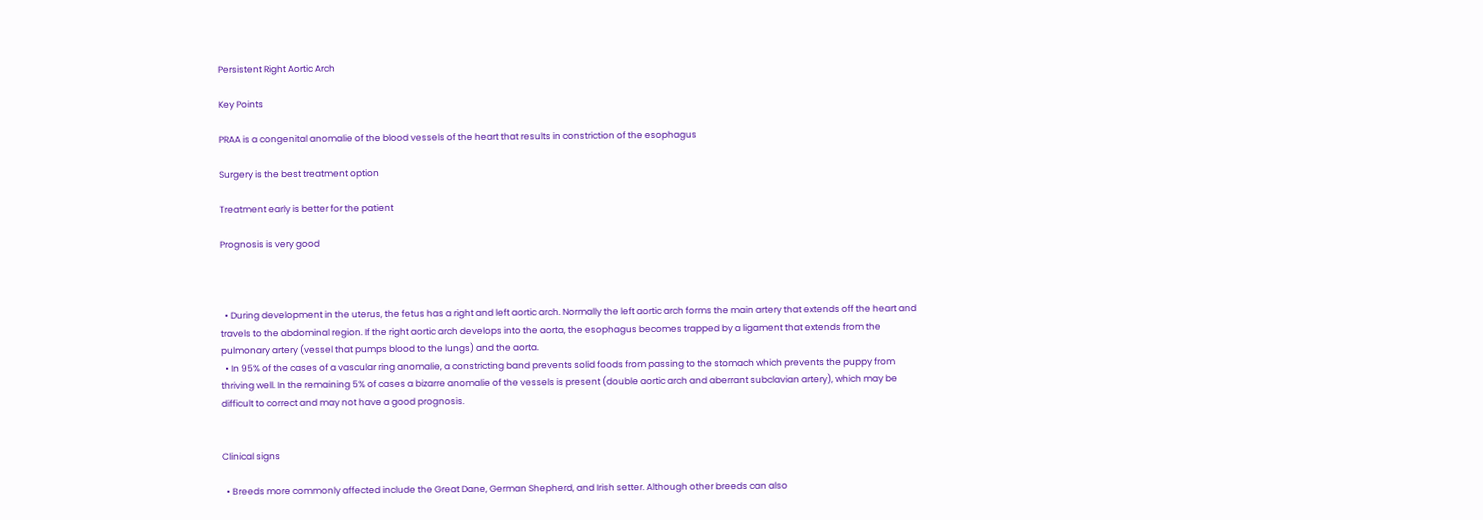Persistent Right Aortic Arch

Key Points

PRAA is a congenital anomalie of the blood vessels of the heart that results in constriction of the esophagus

Surgery is the best treatment option

Treatment early is better for the patient

Prognosis is very good



  • During development in the uterus, the fetus has a right and left aortic arch. Normally the left aortic arch forms the main artery that extends off the heart and travels to the abdominal region. If the right aortic arch develops into the aorta, the esophagus becomes trapped by a ligament that extends from the pulmonary artery (vessel that pumps blood to the lungs) and the aorta.
  • In 95% of the cases of a vascular ring anomalie, a constricting band prevents solid foods from passing to the stomach which prevents the puppy from thriving well. In the remaining 5% of cases a bizarre anomalie of the vessels is present (double aortic arch and aberrant subclavian artery), which may be difficult to correct and may not have a good prognosis.


Clinical signs

  • Breeds more commonly affected include the Great Dane, German Shepherd, and Irish setter. Although other breeds can also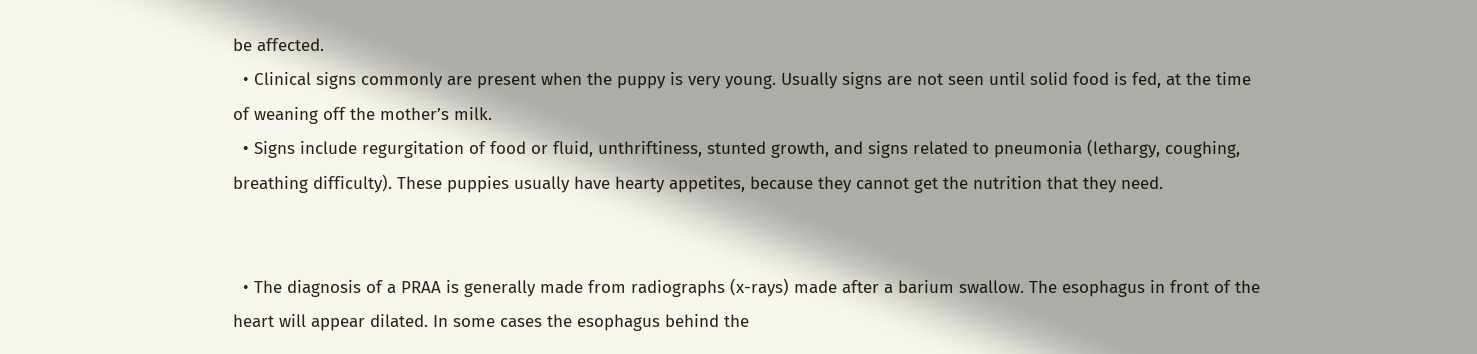be affected.
  • Clinical signs commonly are present when the puppy is very young. Usually signs are not seen until solid food is fed, at the time of weaning off the mother’s milk.
  • Signs include regurgitation of food or fluid, unthriftiness, stunted growth, and signs related to pneumonia (lethargy, coughing, breathing difficulty). These puppies usually have hearty appetites, because they cannot get the nutrition that they need.


  • The diagnosis of a PRAA is generally made from radiographs (x-rays) made after a barium swallow. The esophagus in front of the heart will appear dilated. In some cases the esophagus behind the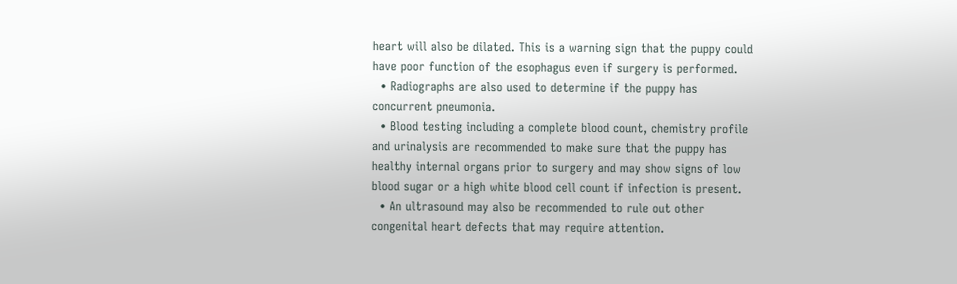heart will also be dilated. This is a warning sign that the puppy could have poor function of the esophagus even if surgery is performed.
  • Radiographs are also used to determine if the puppy has concurrent pneumonia.
  • Blood testing including a complete blood count, chemistry profile and urinalysis are recommended to make sure that the puppy has healthy internal organs prior to surgery and may show signs of low blood sugar or a high white blood cell count if infection is present.
  • An ultrasound may also be recommended to rule out other congenital heart defects that may require attention.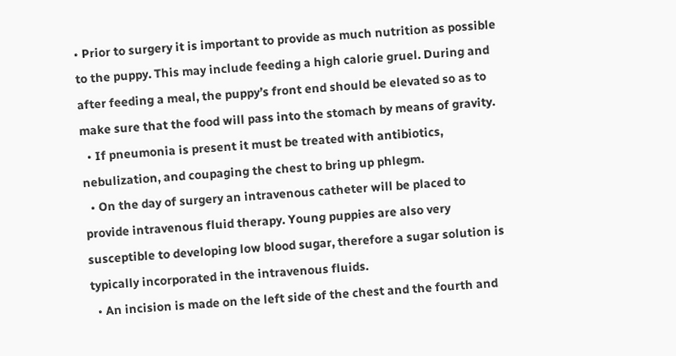• Prior to surgery it is important to provide as much nutrition as possible to the puppy. This may include feeding a high calorie gruel. During and after feeding a meal, the puppy’s front end should be elevated so as to make sure that the food will pass into the stomach by means of gravity.
  • If pneumonia is present it must be treated with antibiotics, nebulization, and coupaging the chest to bring up phlegm.
  • On the day of surgery an intravenous catheter will be placed to provide intravenous fluid therapy. Young puppies are also very susceptible to developing low blood sugar, therefore a sugar solution is typically incorporated in the intravenous fluids.
  • An incision is made on the left side of the chest and the fourth and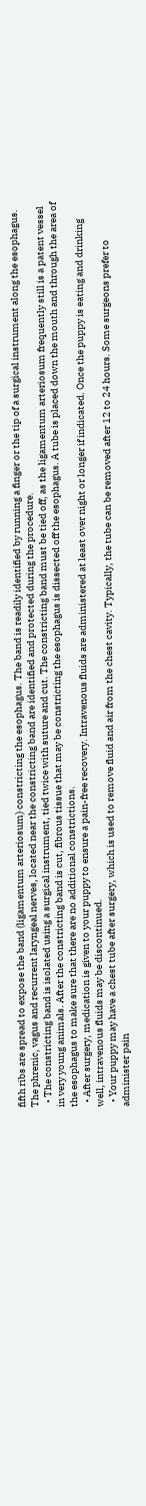fifth ribs are spread to expose the band (ligamentum arteriosum) constricting the esophagus. The band is readily identified by running a finger or the tip of a surgical instrument along the esophagus. The phrenic, vagus and recurrent laryngeal nerves, located near the constricting band are identified and protected during the procedure.
  • The constricting band is isolated using a surgical instrument, tied twice with suture and cut. The constricting band must be tied off, as the ligamentum arteriosum frequently still is a patent vessel in very young animals. After the constricting band is cut, fibrous tissue that may be constricting the esophagus is dissected off the esophagus. A tube is placed down the mouth and through the area of the esophagus to make sure that there are no additional constrictions.
  • After surgery, medication is given to your puppy to ensure a pain-free recovery. Intravenous fluids are administered at least over night or longer if indicated. Once the puppy is eating and drinking well, intravenous fluids may be discontinued.
  • Your puppy may have a chest tube after surgery, which is used to remove fluid and air from the chest cavity. Typically, the tube can be removed after 12 to 24 hours. Some surgeons prefer to administer pain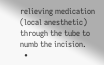relieving medication (local anesthetic) through the tube to numb the incision.
  •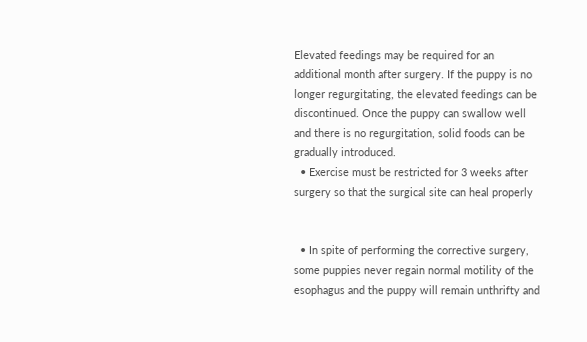Elevated feedings may be required for an additional month after surgery. If the puppy is no longer regurgitating, the elevated feedings can be discontinued. Once the puppy can swallow well and there is no regurgitation, solid foods can be gradually introduced.
  • Exercise must be restricted for 3 weeks after surgery so that the surgical site can heal properly


  • In spite of performing the corrective surgery, some puppies never regain normal motility of the esophagus and the puppy will remain unthrifty and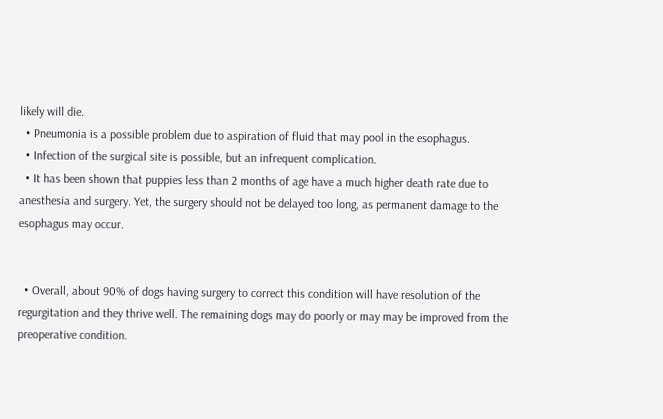likely will die.
  • Pneumonia is a possible problem due to aspiration of fluid that may pool in the esophagus.
  • Infection of the surgical site is possible, but an infrequent complication.
  • It has been shown that puppies less than 2 months of age have a much higher death rate due to anesthesia and surgery. Yet, the surgery should not be delayed too long, as permanent damage to the esophagus may occur.


  • Overall, about 90% of dogs having surgery to correct this condition will have resolution of the regurgitation and they thrive well. The remaining dogs may do poorly or may may be improved from the preoperative condition.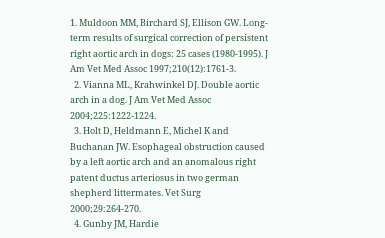1. Muldoon MM, Birchard SJ, Ellison GW. Long-term results of surgical correction of persistent right aortic arch in dogs: 25 cases (1980-1995). J Am Vet Med Assoc 1997;210(12):1761-3.
  2. Vianna ML, Krahwinkel DJ. Double aortic arch in a dog. J Am Vet Med Assoc 2004;225:1222-1224.
  3. Holt D, Heldmann E, Michel K and Buchanan JW. Esophageal obstruction caused by a left aortic arch and an anomalous right patent ductus arteriosus in two german shepherd littermates. Vet Surg 2000;29:264-270.
  4. Gunby JM, Hardie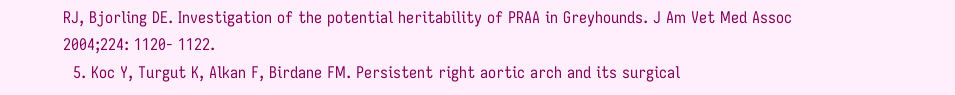RJ, Bjorling DE. Investigation of the potential heritability of PRAA in Greyhounds. J Am Vet Med Assoc 2004;224: 1120- 1122.
  5. Koc Y, Turgut K, Alkan F, Birdane FM. Persistent right aortic arch and its surgical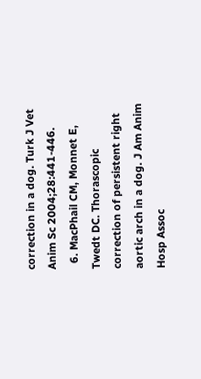correction in a dog. Turk J Vet Anim Sc 2004;28:441-446.
  6. MacPhail CM, Monnet E, Twedt DC. Thorascopic correction of persistent right aortic arch in a dog. J Am Anim Hosp Assoc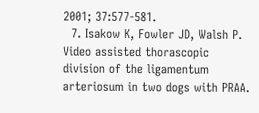2001; 37:577-581.
  7. Isakow K, Fowler JD, Walsh P. Video assisted thorascopic division of the ligamentum arteriosum in two dogs with PRAA.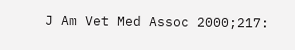J Am Vet Med Assoc 2000;217: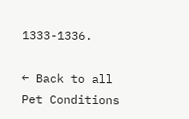1333-1336.

← Back to all Pet Conditions